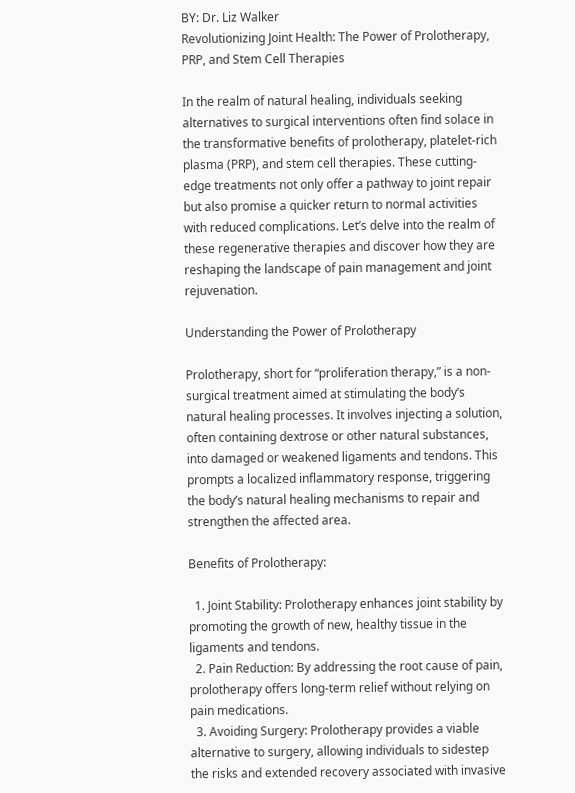BY: Dr. Liz Walker
Revolutionizing Joint Health: The Power of Prolotherapy, PRP, and Stem Cell Therapies

In the realm of natural healing, individuals seeking alternatives to surgical interventions often find solace in the transformative benefits of prolotherapy, platelet-rich plasma (PRP), and stem cell therapies. These cutting-edge treatments not only offer a pathway to joint repair but also promise a quicker return to normal activities with reduced complications. Let’s delve into the realm of these regenerative therapies and discover how they are reshaping the landscape of pain management and joint rejuvenation.

Understanding the Power of Prolotherapy

Prolotherapy, short for “proliferation therapy,” is a non-surgical treatment aimed at stimulating the body’s natural healing processes. It involves injecting a solution, often containing dextrose or other natural substances, into damaged or weakened ligaments and tendons. This prompts a localized inflammatory response, triggering the body’s natural healing mechanisms to repair and strengthen the affected area.

Benefits of Prolotherapy:

  1. Joint Stability: Prolotherapy enhances joint stability by promoting the growth of new, healthy tissue in the ligaments and tendons.
  2. Pain Reduction: By addressing the root cause of pain, prolotherapy offers long-term relief without relying on pain medications.
  3. Avoiding Surgery: Prolotherapy provides a viable alternative to surgery, allowing individuals to sidestep the risks and extended recovery associated with invasive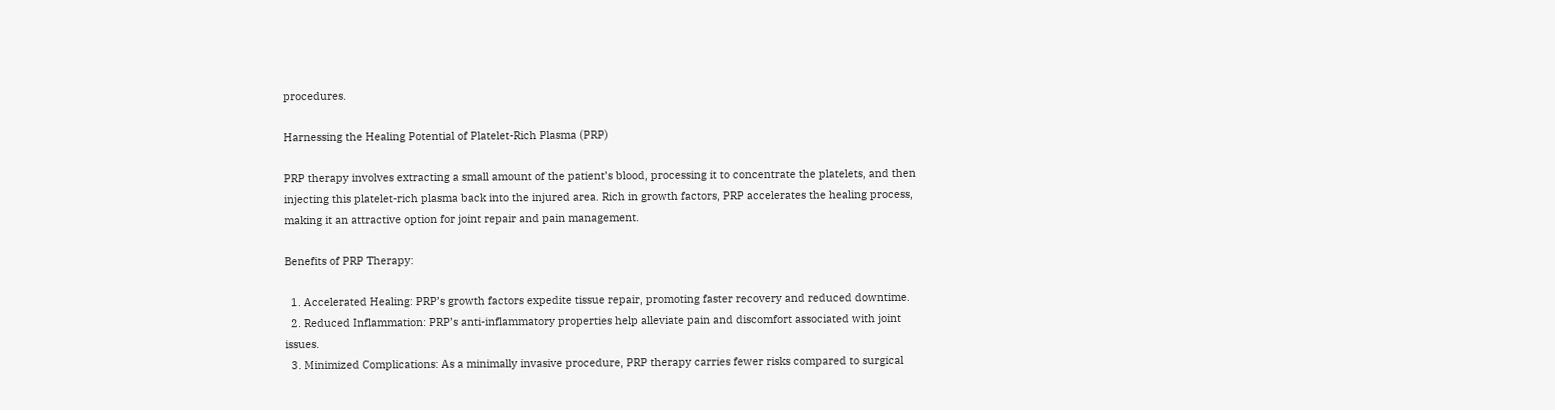procedures.

Harnessing the Healing Potential of Platelet-Rich Plasma (PRP)

PRP therapy involves extracting a small amount of the patient’s blood, processing it to concentrate the platelets, and then injecting this platelet-rich plasma back into the injured area. Rich in growth factors, PRP accelerates the healing process, making it an attractive option for joint repair and pain management.

Benefits of PRP Therapy:

  1. Accelerated Healing: PRP’s growth factors expedite tissue repair, promoting faster recovery and reduced downtime.
  2. Reduced Inflammation: PRP’s anti-inflammatory properties help alleviate pain and discomfort associated with joint issues.
  3. Minimized Complications: As a minimally invasive procedure, PRP therapy carries fewer risks compared to surgical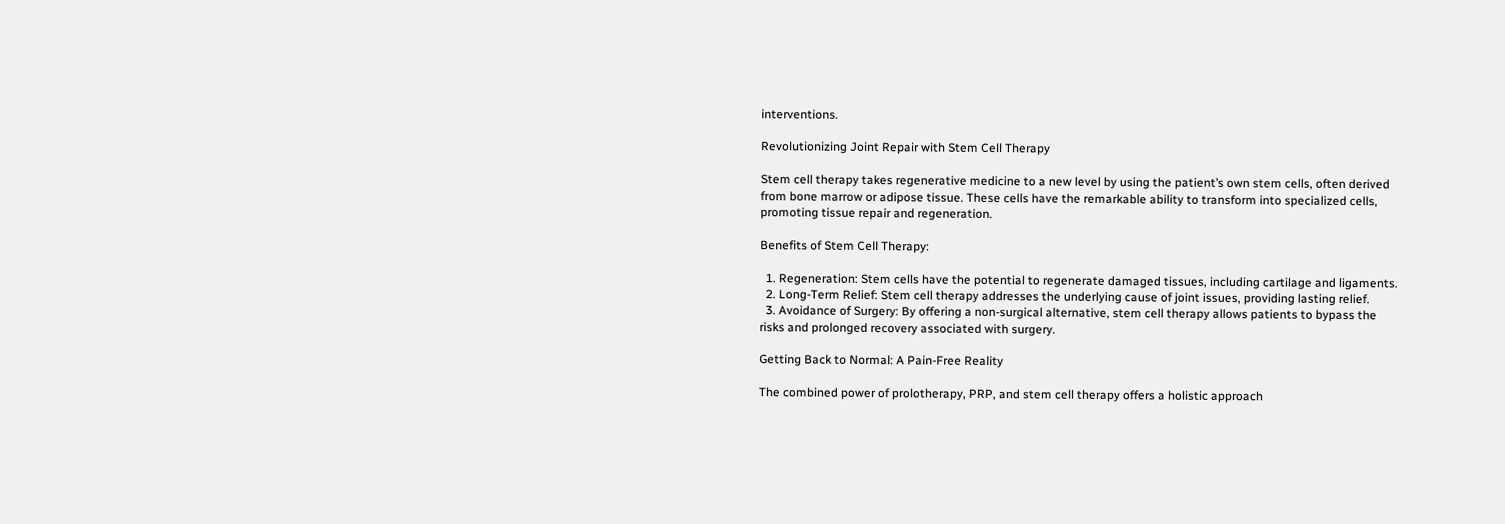interventions.

Revolutionizing Joint Repair with Stem Cell Therapy

Stem cell therapy takes regenerative medicine to a new level by using the patient’s own stem cells, often derived from bone marrow or adipose tissue. These cells have the remarkable ability to transform into specialized cells, promoting tissue repair and regeneration.

Benefits of Stem Cell Therapy:

  1. Regeneration: Stem cells have the potential to regenerate damaged tissues, including cartilage and ligaments.
  2. Long-Term Relief: Stem cell therapy addresses the underlying cause of joint issues, providing lasting relief.
  3. Avoidance of Surgery: By offering a non-surgical alternative, stem cell therapy allows patients to bypass the risks and prolonged recovery associated with surgery.

Getting Back to Normal: A Pain-Free Reality

The combined power of prolotherapy, PRP, and stem cell therapy offers a holistic approach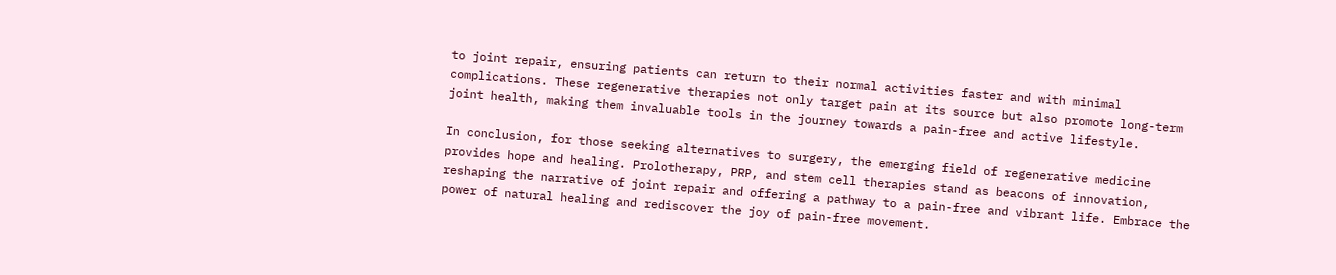to joint repair, ensuring patients can return to their normal activities faster and with minimal complications. These regenerative therapies not only target pain at its source but also promote long-term joint health, making them invaluable tools in the journey towards a pain-free and active lifestyle.

In conclusion, for those seeking alternatives to surgery, the emerging field of regenerative medicine provides hope and healing. Prolotherapy, PRP, and stem cell therapies stand as beacons of innovation, reshaping the narrative of joint repair and offering a pathway to a pain-free and vibrant life. Embrace the power of natural healing and rediscover the joy of pain-free movement.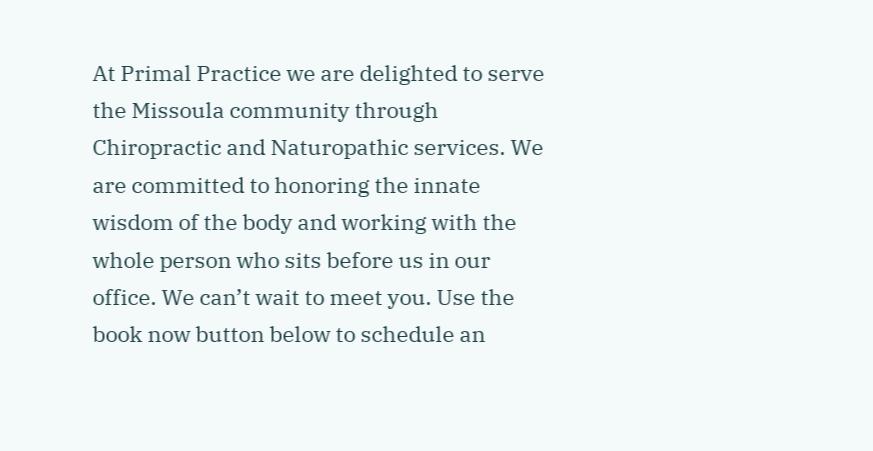At Primal Practice we are delighted to serve the Missoula community through Chiropractic and Naturopathic services. We are committed to honoring the innate wisdom of the body and working with the whole person who sits before us in our office. We can’t wait to meet you. Use the book now button below to schedule an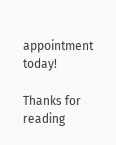appointment today!

Thanks for reading